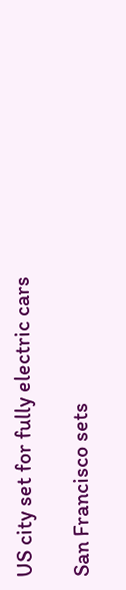US city set for fully electric cars

San Francisco sets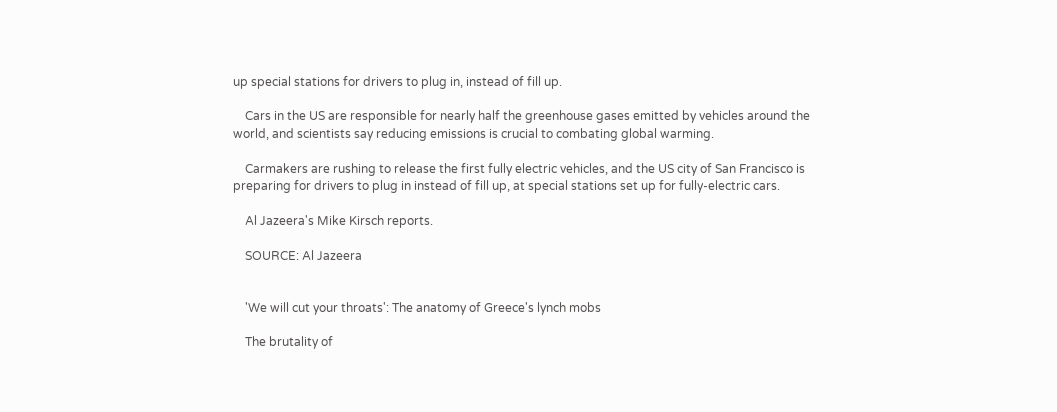up special stations for drivers to plug in, instead of fill up.

    Cars in the US are responsible for nearly half the greenhouse gases emitted by vehicles around the world, and scientists say reducing emissions is crucial to combating global warming.

    Carmakers are rushing to release the first fully electric vehicles, and the US city of San Francisco is preparing for drivers to plug in instead of fill up, at special stations set up for fully-electric cars.

    Al Jazeera's Mike Kirsch reports.

    SOURCE: Al Jazeera


    'We will cut your throats': The anatomy of Greece's lynch mobs

    The brutality of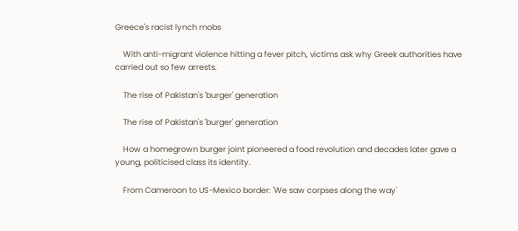Greece's racist lynch mobs

    With anti-migrant violence hitting a fever pitch, victims ask why Greek authorities have carried out so few arrests.

    The rise of Pakistan's 'burger' generation

    The rise of Pakistan's 'burger' generation

    How a homegrown burger joint pioneered a food revolution and decades later gave a young, politicised class its identity.

    From Cameroon to US-Mexico border: 'We saw corpses along the way'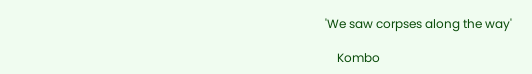'We saw corpses along the way'

    Kombo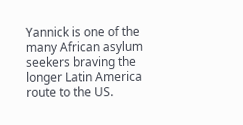Yannick is one of the many African asylum seekers braving the longer Latin America route to the US.